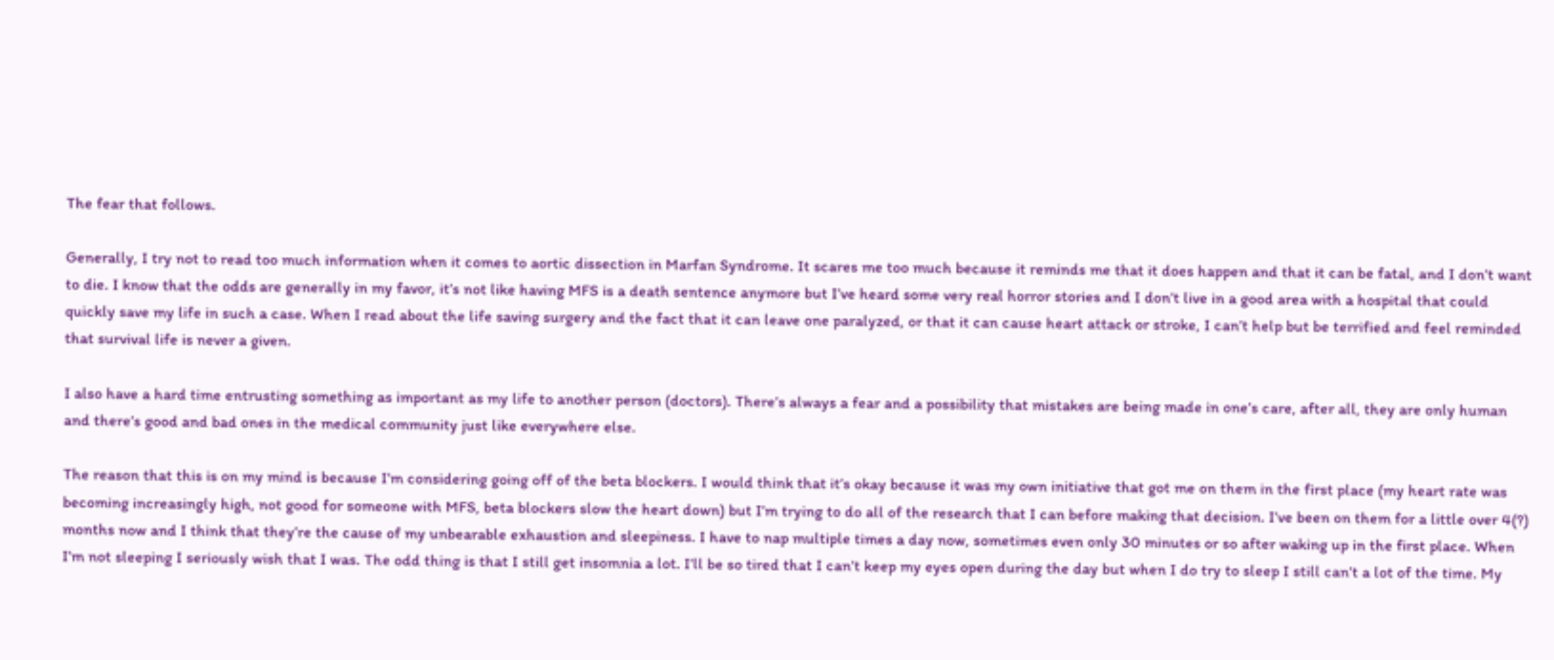The fear that follows.

Generally, I try not to read too much information when it comes to aortic dissection in Marfan Syndrome. It scares me too much because it reminds me that it does happen and that it can be fatal, and I don’t want to die. I know that the odds are generally in my favor, it’s not like having MFS is a death sentence anymore but I’ve heard some very real horror stories and I don’t live in a good area with a hospital that could quickly save my life in such a case. When I read about the life saving surgery and the fact that it can leave one paralyzed, or that it can cause heart attack or stroke, I can’t help but be terrified and feel reminded that survival life is never a given.

I also have a hard time entrusting something as important as my life to another person (doctors). There’s always a fear and a possibility that mistakes are being made in one’s care, after all, they are only human and there’s good and bad ones in the medical community just like everywhere else.

The reason that this is on my mind is because I’m considering going off of the beta blockers. I would think that it’s okay because it was my own initiative that got me on them in the first place (my heart rate was becoming increasingly high, not good for someone with MFS, beta blockers slow the heart down) but I’m trying to do all of the research that I can before making that decision. I’ve been on them for a little over 4(?) months now and I think that they’re the cause of my unbearable exhaustion and sleepiness. I have to nap multiple times a day now, sometimes even only 30 minutes or so after waking up in the first place. When I’m not sleeping I seriously wish that I was. The odd thing is that I still get insomnia a lot. I’ll be so tired that I can’t keep my eyes open during the day but when I do try to sleep I still can’t a lot of the time. My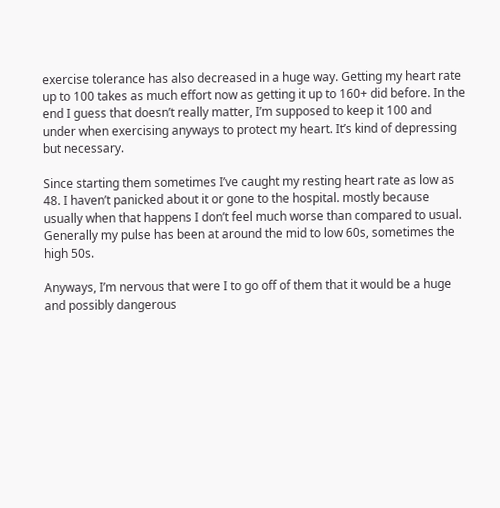exercise tolerance has also decreased in a huge way. Getting my heart rate up to 100 takes as much effort now as getting it up to 160+ did before. In the end I guess that doesn’t really matter, I’m supposed to keep it 100 and under when exercising anyways to protect my heart. It’s kind of depressing but necessary.

Since starting them sometimes I’ve caught my resting heart rate as low as 48. I haven’t panicked about it or gone to the hospital. mostly because usually when that happens I don’t feel much worse than compared to usual. Generally my pulse has been at around the mid to low 60s, sometimes the high 50s.

Anyways, I’m nervous that were I to go off of them that it would be a huge and possibly dangerous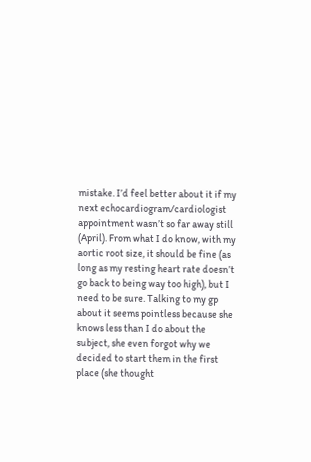mistake. I’d feel better about it if my next echocardiogram/cardiologist appointment wasn’t so far away still (April). From what I do know, with my aortic root size, it should be fine (as long as my resting heart rate doesn’t go back to being way too high), but I need to be sure. Talking to my gp about it seems pointless because she knows less than I do about the subject, she even forgot why we decided to start them in the first place (she thought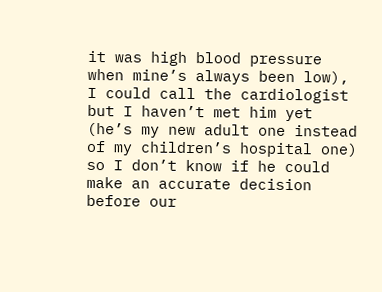it was high blood pressure when mine’s always been low), I could call the cardiologist but I haven’t met him yet (he’s my new adult one instead of my children’s hospital one) so I don’t know if he could make an accurate decision before our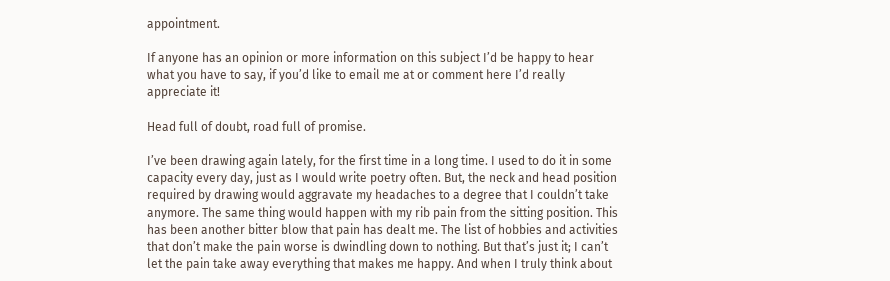appointment.

If anyone has an opinion or more information on this subject I’d be happy to hear what you have to say, if you’d like to email me at or comment here I’d really appreciate it!

Head full of doubt, road full of promise.

I’ve been drawing again lately, for the first time in a long time. I used to do it in some capacity every day, just as I would write poetry often. But, the neck and head position required by drawing would aggravate my headaches to a degree that I couldn’t take anymore. The same thing would happen with my rib pain from the sitting position. This has been another bitter blow that pain has dealt me. The list of hobbies and activities that don’t make the pain worse is dwindling down to nothing. But that’s just it; I can’t let the pain take away everything that makes me happy. And when I truly think about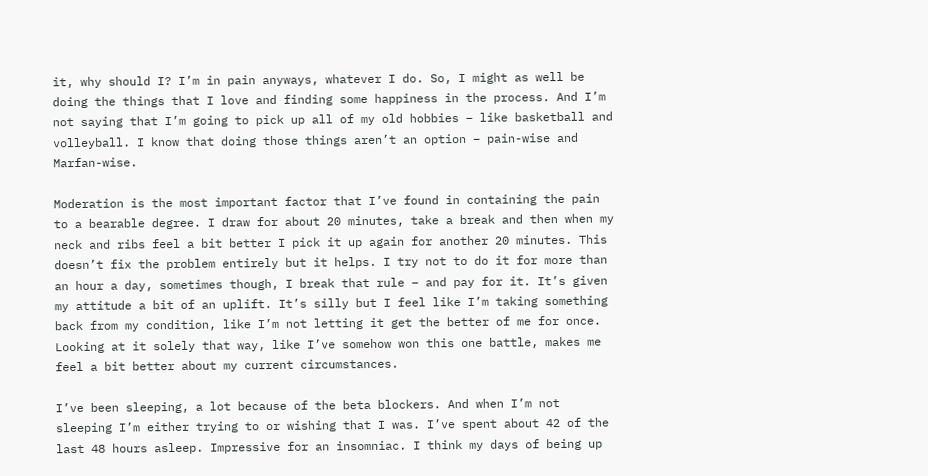it, why should I? I’m in pain anyways, whatever I do. So, I might as well be doing the things that I love and finding some happiness in the process. And I’m not saying that I’m going to pick up all of my old hobbies – like basketball and volleyball. I know that doing those things aren’t an option – pain-wise and Marfan-wise.

Moderation is the most important factor that I’ve found in containing the pain to a bearable degree. I draw for about 20 minutes, take a break and then when my neck and ribs feel a bit better I pick it up again for another 20 minutes. This doesn’t fix the problem entirely but it helps. I try not to do it for more than an hour a day, sometimes though, I break that rule – and pay for it. It’s given my attitude a bit of an uplift. It’s silly but I feel like I’m taking something back from my condition, like I’m not letting it get the better of me for once. Looking at it solely that way, like I’ve somehow won this one battle, makes me feel a bit better about my current circumstances.

I’ve been sleeping, a lot because of the beta blockers. And when I’m not sleeping I’m either trying to or wishing that I was. I’ve spent about 42 of the last 48 hours asleep. Impressive for an insomniac. I think my days of being up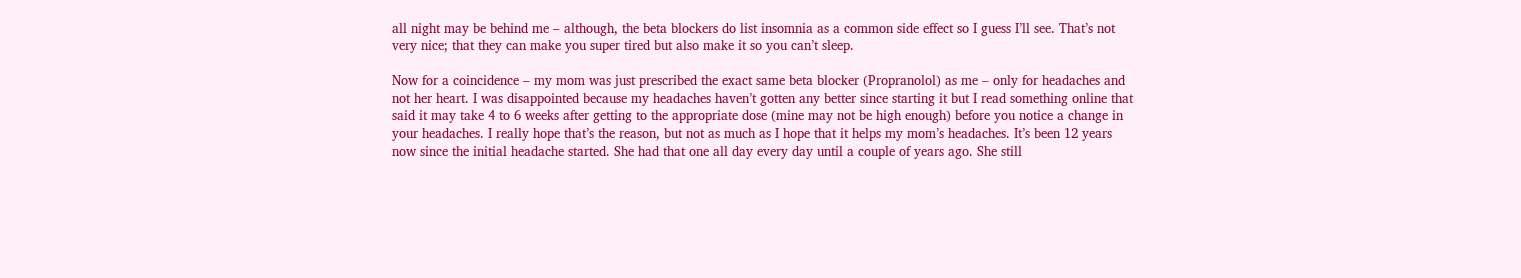all night may be behind me – although, the beta blockers do list insomnia as a common side effect so I guess I’ll see. That’s not very nice; that they can make you super tired but also make it so you can’t sleep.

Now for a coincidence – my mom was just prescribed the exact same beta blocker (Propranolol) as me – only for headaches and not her heart. I was disappointed because my headaches haven’t gotten any better since starting it but I read something online that said it may take 4 to 6 weeks after getting to the appropriate dose (mine may not be high enough) before you notice a change in your headaches. I really hope that’s the reason, but not as much as I hope that it helps my mom’s headaches. It’s been 12 years now since the initial headache started. She had that one all day every day until a couple of years ago. She still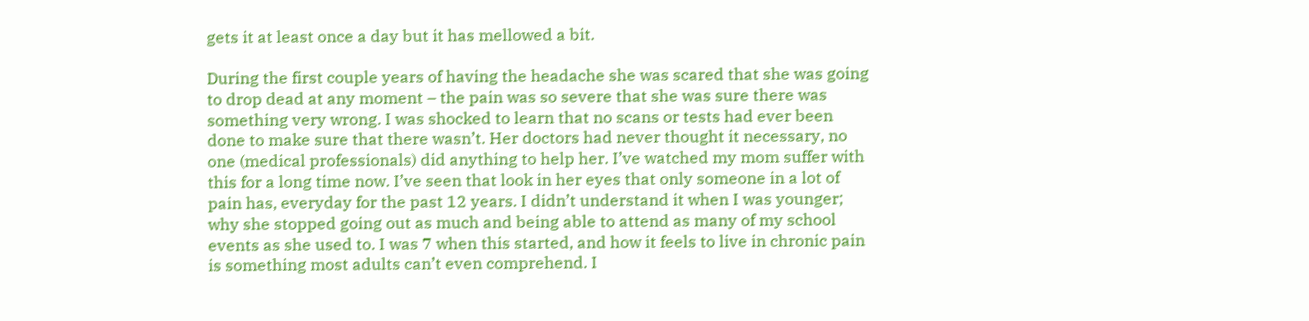gets it at least once a day but it has mellowed a bit.

During the first couple years of having the headache she was scared that she was going to drop dead at any moment – the pain was so severe that she was sure there was something very wrong. I was shocked to learn that no scans or tests had ever been done to make sure that there wasn’t. Her doctors had never thought it necessary, no one (medical professionals) did anything to help her. I’ve watched my mom suffer with this for a long time now. I’ve seen that look in her eyes that only someone in a lot of pain has, everyday for the past 12 years. I didn’t understand it when I was younger; why she stopped going out as much and being able to attend as many of my school events as she used to. I was 7 when this started, and how it feels to live in chronic pain is something most adults can’t even comprehend. I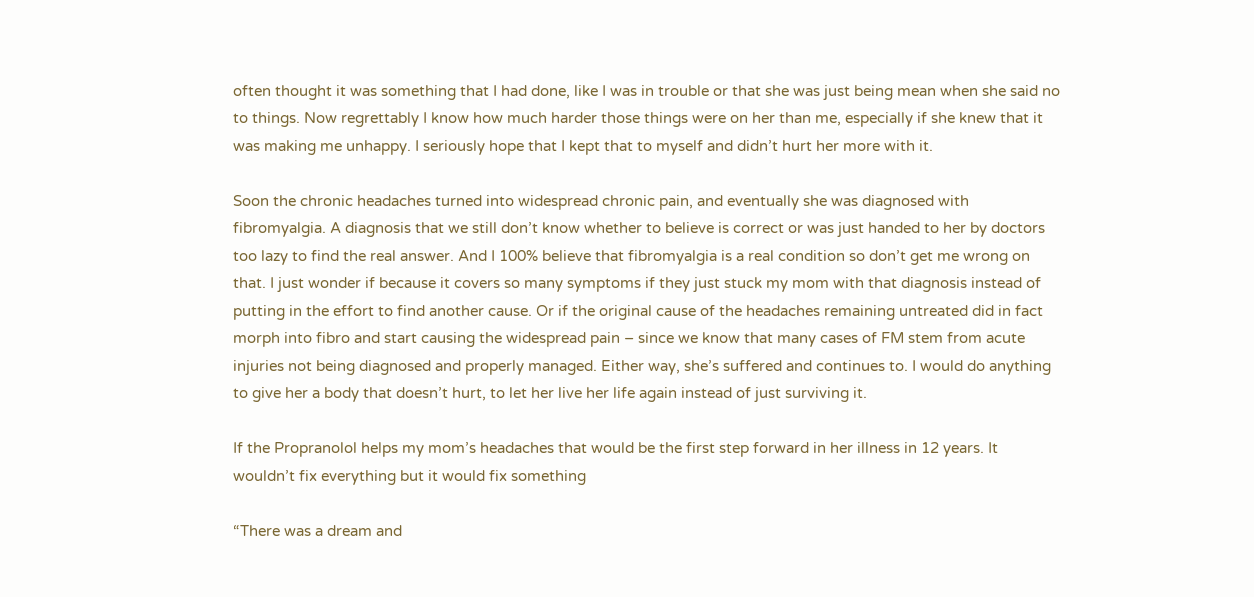often thought it was something that I had done, like I was in trouble or that she was just being mean when she said no to things. Now regrettably I know how much harder those things were on her than me, especially if she knew that it was making me unhappy. I seriously hope that I kept that to myself and didn’t hurt her more with it.

Soon the chronic headaches turned into widespread chronic pain, and eventually she was diagnosed with fibromyalgia. A diagnosis that we still don’t know whether to believe is correct or was just handed to her by doctors too lazy to find the real answer. And I 100% believe that fibromyalgia is a real condition so don’t get me wrong on that. I just wonder if because it covers so many symptoms if they just stuck my mom with that diagnosis instead of putting in the effort to find another cause. Or if the original cause of the headaches remaining untreated did in fact morph into fibro and start causing the widespread pain – since we know that many cases of FM stem from acute injuries not being diagnosed and properly managed. Either way, she’s suffered and continues to. I would do anything to give her a body that doesn’t hurt, to let her live her life again instead of just surviving it.

If the Propranolol helps my mom’s headaches that would be the first step forward in her illness in 12 years. It wouldn’t fix everything but it would fix something

“There was a dream and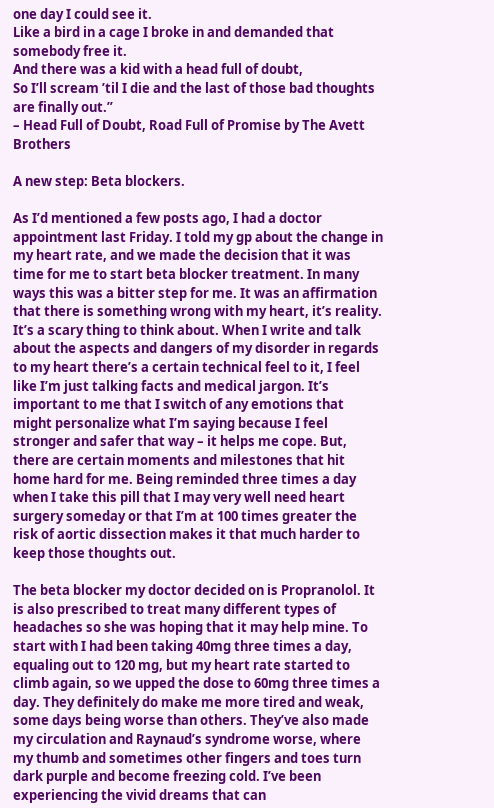one day I could see it.
Like a bird in a cage I broke in and demanded that somebody free it.
And there was a kid with a head full of doubt,
So I’ll scream ’til I die and the last of those bad thoughts are finally out.”
– Head Full of Doubt, Road Full of Promise by The Avett Brothers

A new step: Beta blockers.

As I’d mentioned a few posts ago, I had a doctor appointment last Friday. I told my gp about the change in my heart rate, and we made the decision that it was time for me to start beta blocker treatment. In many ways this was a bitter step for me. It was an affirmation that there is something wrong with my heart, it’s reality. It’s a scary thing to think about. When I write and talk about the aspects and dangers of my disorder in regards to my heart there’s a certain technical feel to it, I feel like I’m just talking facts and medical jargon. It’s important to me that I switch of any emotions that might personalize what I’m saying because I feel stronger and safer that way – it helps me cope. But, there are certain moments and milestones that hit home hard for me. Being reminded three times a day when I take this pill that I may very well need heart surgery someday or that I’m at 100 times greater the risk of aortic dissection makes it that much harder to keep those thoughts out.

The beta blocker my doctor decided on is Propranolol. It is also prescribed to treat many different types of headaches so she was hoping that it may help mine. To start with I had been taking 40mg three times a day, equaling out to 120 mg, but my heart rate started to climb again, so we upped the dose to 60mg three times a day. They definitely do make me more tired and weak, some days being worse than others. They’ve also made my circulation and Raynaud’s syndrome worse, where my thumb and sometimes other fingers and toes turn dark purple and become freezing cold. I’ve been experiencing the vivid dreams that can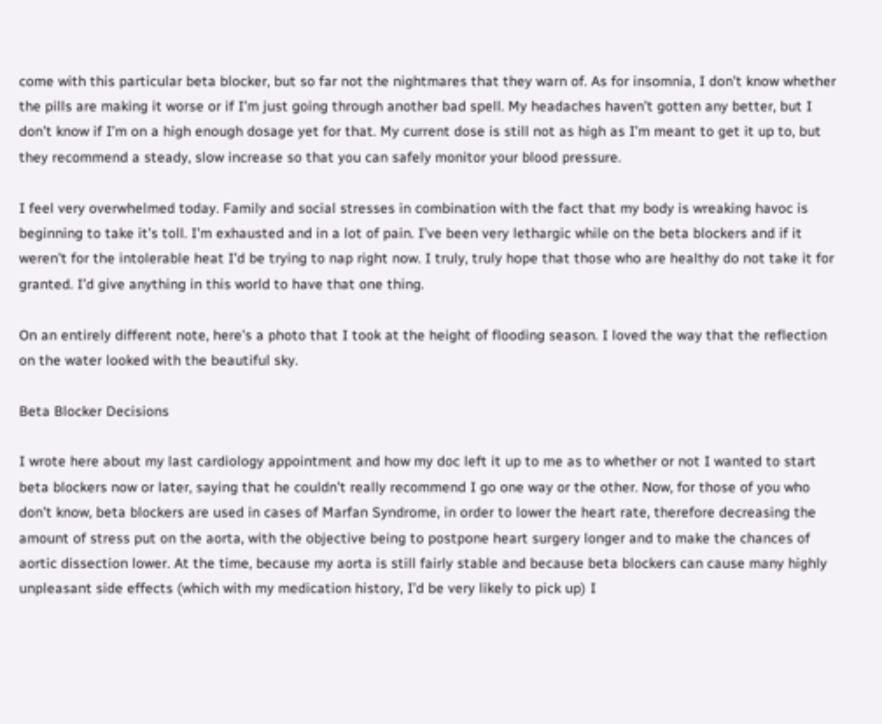come with this particular beta blocker, but so far not the nightmares that they warn of. As for insomnia, I don’t know whether the pills are making it worse or if I’m just going through another bad spell. My headaches haven’t gotten any better, but I don’t know if I’m on a high enough dosage yet for that. My current dose is still not as high as I’m meant to get it up to, but they recommend a steady, slow increase so that you can safely monitor your blood pressure.

I feel very overwhelmed today. Family and social stresses in combination with the fact that my body is wreaking havoc is beginning to take it’s toll. I’m exhausted and in a lot of pain. I’ve been very lethargic while on the beta blockers and if it weren’t for the intolerable heat I’d be trying to nap right now. I truly, truly hope that those who are healthy do not take it for granted. I’d give anything in this world to have that one thing.

On an entirely different note, here’s a photo that I took at the height of flooding season. I loved the way that the reflection on the water looked with the beautiful sky.

Beta Blocker Decisions

I wrote here about my last cardiology appointment and how my doc left it up to me as to whether or not I wanted to start beta blockers now or later, saying that he couldn’t really recommend I go one way or the other. Now, for those of you who don’t know, beta blockers are used in cases of Marfan Syndrome, in order to lower the heart rate, therefore decreasing the amount of stress put on the aorta, with the objective being to postpone heart surgery longer and to make the chances of aortic dissection lower. At the time, because my aorta is still fairly stable and because beta blockers can cause many highly unpleasant side effects (which with my medication history, I’d be very likely to pick up) I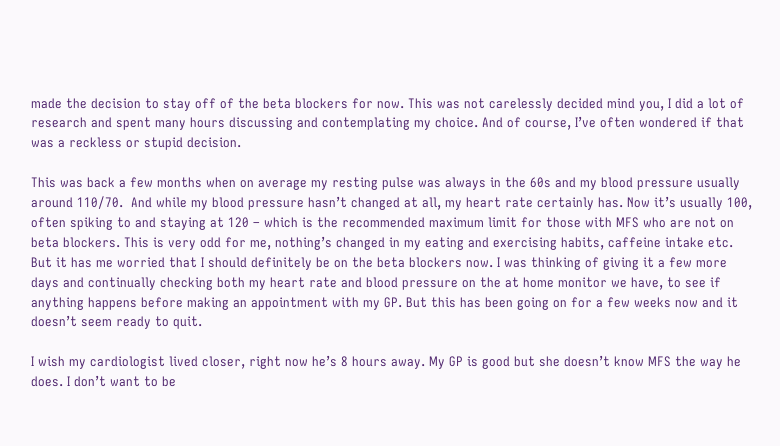made the decision to stay off of the beta blockers for now. This was not carelessly decided mind you, I did a lot of research and spent many hours discussing and contemplating my choice. And of course, I’ve often wondered if that was a reckless or stupid decision.

This was back a few months when on average my resting pulse was always in the 60s and my blood pressure usually around 110/70.  And while my blood pressure hasn’t changed at all, my heart rate certainly has. Now it’s usually 100, often spiking to and staying at 120 – which is the recommended maximum limit for those with MFS who are not on beta blockers. This is very odd for me, nothing’s changed in my eating and exercising habits, caffeine intake etc. But it has me worried that I should definitely be on the beta blockers now. I was thinking of giving it a few more days and continually checking both my heart rate and blood pressure on the at home monitor we have, to see if anything happens before making an appointment with my GP. But this has been going on for a few weeks now and it doesn’t seem ready to quit.

I wish my cardiologist lived closer, right now he’s 8 hours away. My GP is good but she doesn’t know MFS the way he does. I don’t want to be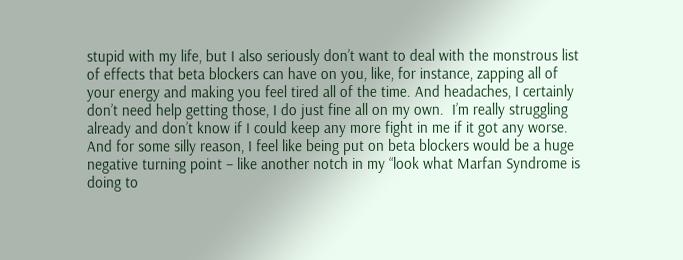stupid with my life, but I also seriously don’t want to deal with the monstrous list of effects that beta blockers can have on you, like, for instance, zapping all of your energy and making you feel tired all of the time. And headaches, I certainly don’t need help getting those, I do just fine all on my own.  I’m really struggling already and don’t know if I could keep any more fight in me if it got any worse. And for some silly reason, I feel like being put on beta blockers would be a huge negative turning point – like another notch in my “look what Marfan Syndrome is doing to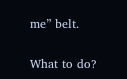me” belt.

What to do?